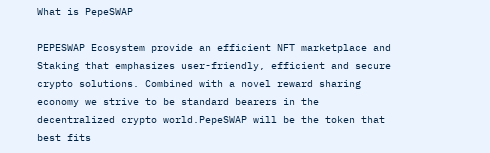What is PepeSWAP

PEPESWAP Ecosystem provide an efficient NFT marketplace and Staking that emphasizes user-friendly, efficient and secure crypto solutions. Combined with a novel reward sharing economy we strive to be standard bearers in the decentralized crypto world.PepeSWAP will be the token that best fits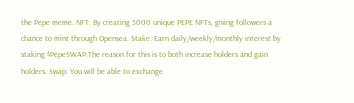the Pepe meme. NFT: By creating 5000 unique PEPE NFTs, giving followers a chance to mint through Opensea. Stake: Earn daily/weekly/monthly interest by staking $PepeSWAP.The reason for this is to both increase holders and gain holders. Swap: You will be able to exchange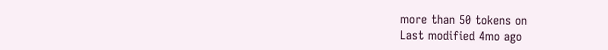more than 50 tokens on
Last modified 4mo ago